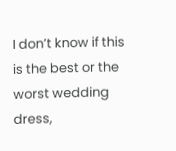I don’t know if this is the best or the worst wedding dress,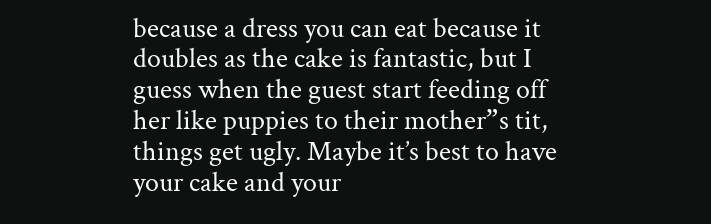because a dress you can eat because it doubles as the cake is fantastic, but I guess when the guest start feeding off her like puppies to their mother”s tit, things get ugly. Maybe it’s best to have your cake and your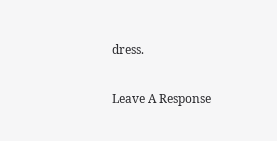dress.

Leave A Response